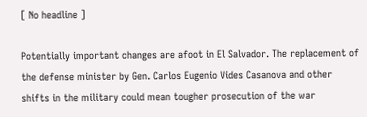[ No headline ]

Potentially important changes are afoot in El Salvador. The replacement of the defense minister by Gen. Carlos Eugenio Vides Casanova and other shifts in the military could mean tougher prosecution of the war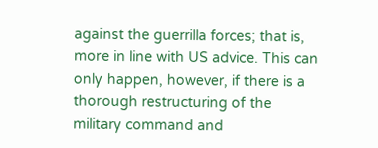against the guerrilla forces; that is, more in line with US advice. This can only happen, however, if there is a thorough restructuring of the military command and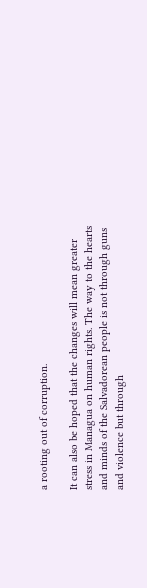a rooting out of corruption.

It can also be hoped that the changes will mean greater stress in Managua on human rights. The way to the hearts and minds of the Salvadorean people is not through guns and violence but through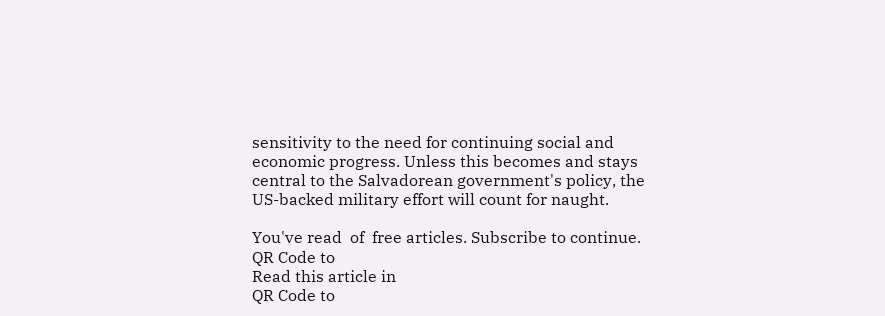sensitivity to the need for continuing social and economic progress. Unless this becomes and stays central to the Salvadorean government's policy, the US-backed military effort will count for naught.

You've read  of  free articles. Subscribe to continue.
QR Code to
Read this article in
QR Code to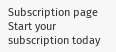Subscription page
Start your subscription today